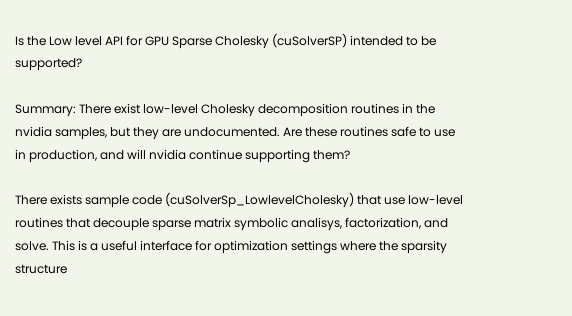Is the Low level API for GPU Sparse Cholesky (cuSolverSP) intended to be supported?

Summary: There exist low-level Cholesky decomposition routines in the nvidia samples, but they are undocumented. Are these routines safe to use in production, and will nvidia continue supporting them?

There exists sample code (cuSolverSp_LowlevelCholesky) that use low-level routines that decouple sparse matrix symbolic analisys, factorization, and solve. This is a useful interface for optimization settings where the sparsity structure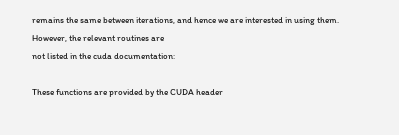remains the same between iterations, and hence we are interested in using them. However, the relevant routines are
not listed in the cuda documentation:

These functions are provided by the CUDA header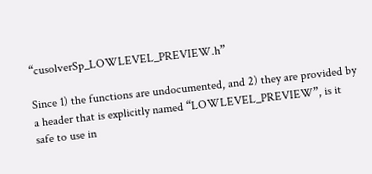“cusolverSp_LOWLEVEL_PREVIEW.h”

Since 1) the functions are undocumented, and 2) they are provided by a header that is explicitly named “LOWLEVEL_PREVIEW”, is it safe to use in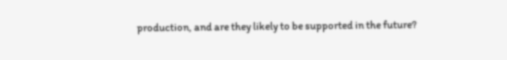production, and are they likely to be supported in the future?